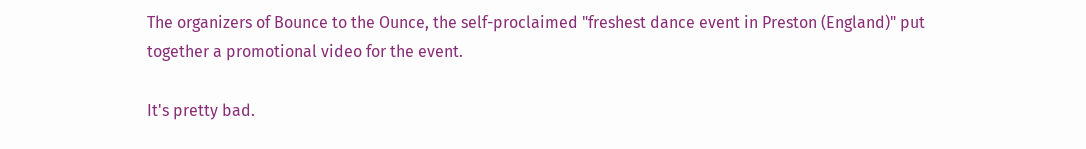The organizers of Bounce to the Ounce, the self-proclaimed "freshest dance event in Preston (England)" put together a promotional video for the event.

It's pretty bad.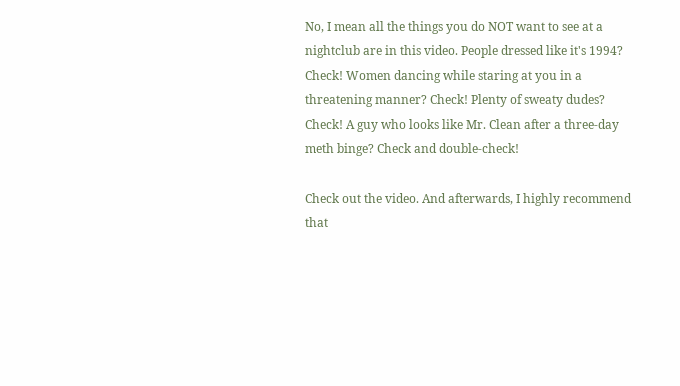No, I mean all the things you do NOT want to see at a nightclub are in this video. People dressed like it's 1994? Check! Women dancing while staring at you in a threatening manner? Check! Plenty of sweaty dudes? Check! A guy who looks like Mr. Clean after a three-day meth binge? Check and double-check!

Check out the video. And afterwards, I highly recommend that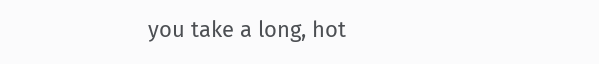you take a long, hot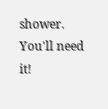shower. You'll need it!